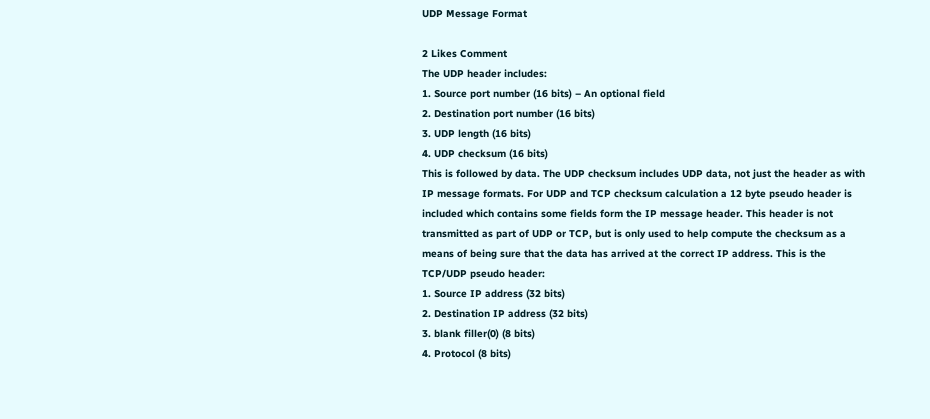UDP Message Format

2 Likes Comment
The UDP header includes:
1. Source port number (16 bits) – An optional field
2. Destination port number (16 bits)
3. UDP length (16 bits)
4. UDP checksum (16 bits)
This is followed by data. The UDP checksum includes UDP data, not just the header as with IP message formats. For UDP and TCP checksum calculation a 12 byte pseudo header is included which contains some fields form the IP message header. This header is not transmitted as part of UDP or TCP, but is only used to help compute the checksum as a means of being sure that the data has arrived at the correct IP address. This is the TCP/UDP pseudo header:
1. Source IP address (32 bits)
2. Destination IP address (32 bits)
3. blank filler(0) (8 bits)
4. Protocol (8 bits)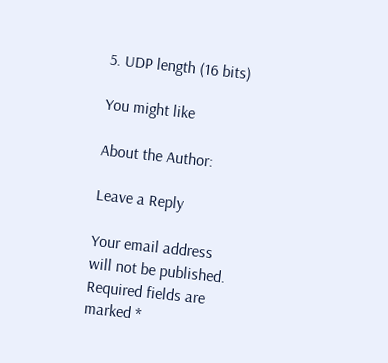5. UDP length (16 bits)

You might like

About the Author:

Leave a Reply

Your email address will not be published. Required fields are marked *